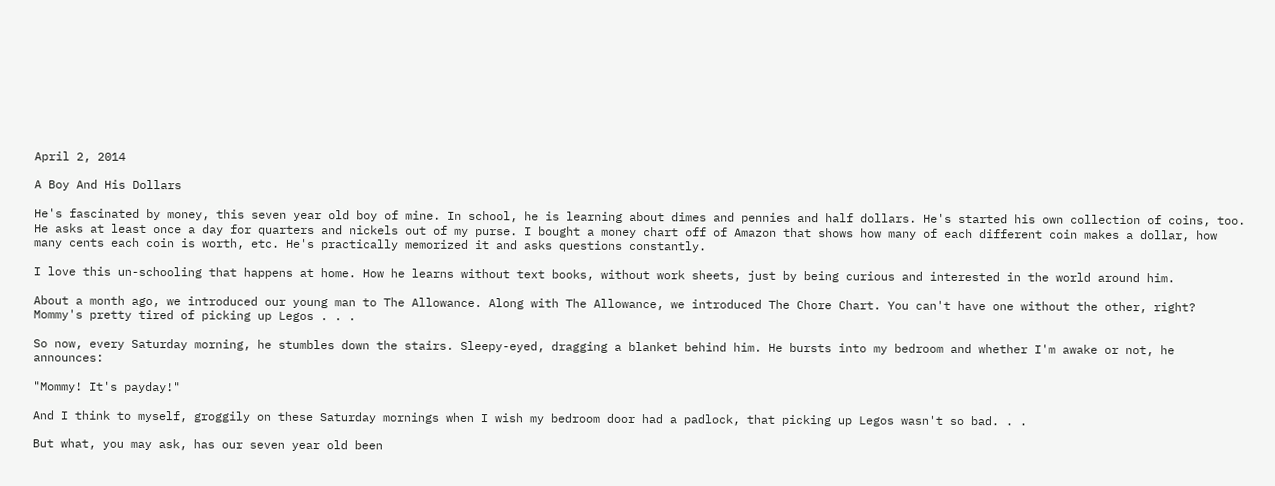April 2, 2014

A Boy And His Dollars

He's fascinated by money, this seven year old boy of mine. In school, he is learning about dimes and pennies and half dollars. He's started his own collection of coins, too. He asks at least once a day for quarters and nickels out of my purse. I bought a money chart off of Amazon that shows how many of each different coin makes a dollar, how many cents each coin is worth, etc. He's practically memorized it and asks questions constantly.

I love this un-schooling that happens at home. How he learns without text books, without work sheets, just by being curious and interested in the world around him.

About a month ago, we introduced our young man to The Allowance. Along with The Allowance, we introduced The Chore Chart. You can't have one without the other, right? Mommy's pretty tired of picking up Legos . . .

So now, every Saturday morning, he stumbles down the stairs. Sleepy-eyed, dragging a blanket behind him. He bursts into my bedroom and whether I'm awake or not, he announces:

"Mommy! It's payday!"

And I think to myself, groggily on these Saturday mornings when I wish my bedroom door had a padlock, that picking up Legos wasn't so bad. . .

But what, you may ask, has our seven year old been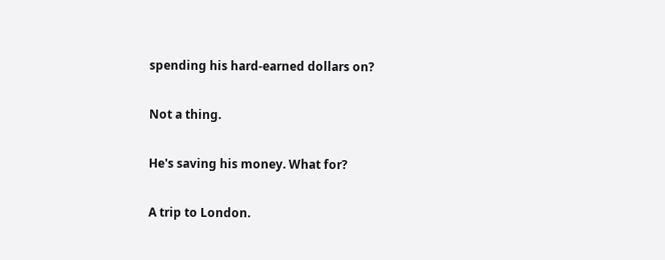spending his hard-earned dollars on?

Not a thing.

He's saving his money. What for?

A trip to London.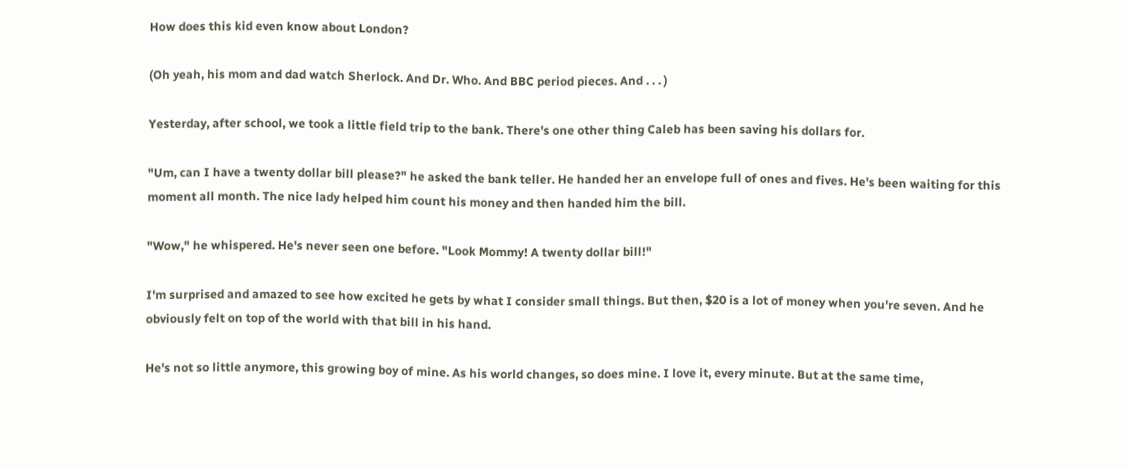How does this kid even know about London?

(Oh yeah, his mom and dad watch Sherlock. And Dr. Who. And BBC period pieces. And . . . )

Yesterday, after school, we took a little field trip to the bank. There's one other thing Caleb has been saving his dollars for.

"Um, can I have a twenty dollar bill please?" he asked the bank teller. He handed her an envelope full of ones and fives. He's been waiting for this moment all month. The nice lady helped him count his money and then handed him the bill.

"Wow," he whispered. He's never seen one before. "Look Mommy! A twenty dollar bill!"

I'm surprised and amazed to see how excited he gets by what I consider small things. But then, $20 is a lot of money when you're seven. And he obviously felt on top of the world with that bill in his hand.

He's not so little anymore, this growing boy of mine. As his world changes, so does mine. I love it, every minute. But at the same time,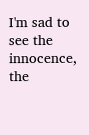I'm sad to see the innocence, the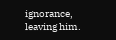ignorance, leaving him.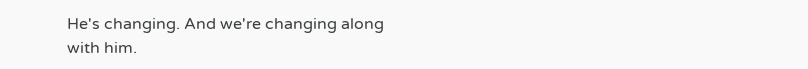He's changing. And we're changing along with him.